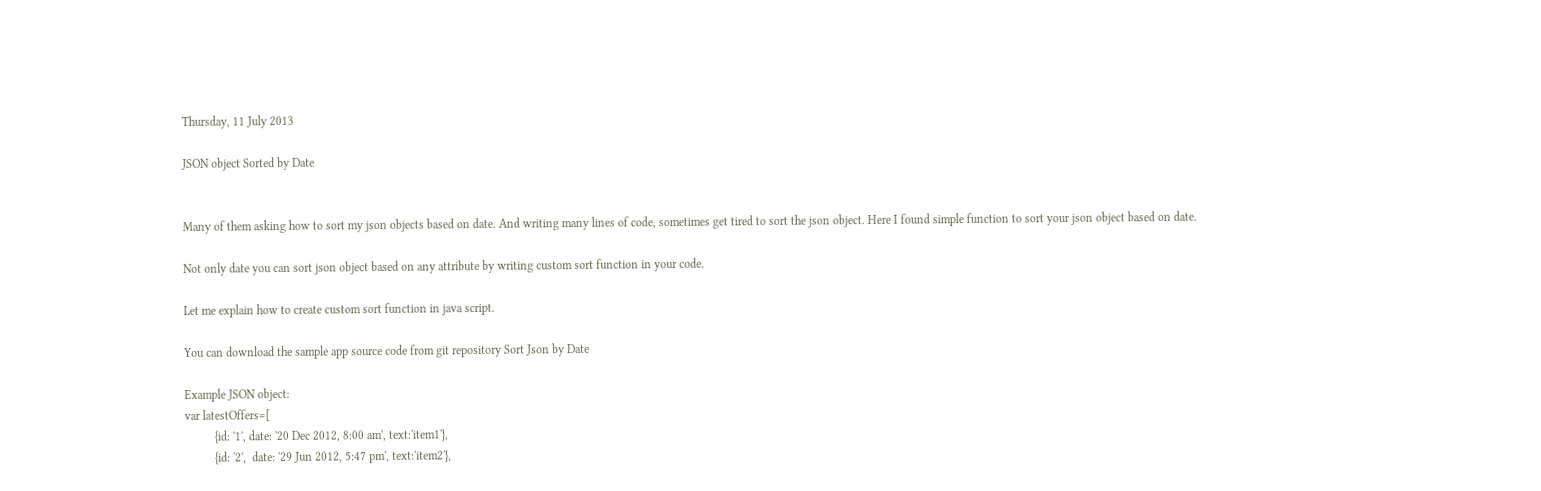Thursday, 11 July 2013

JSON object Sorted by Date


Many of them asking how to sort my json objects based on date. And writing many lines of code, sometimes get tired to sort the json object. Here I found simple function to sort your json object based on date.

Not only date you can sort json object based on any attribute by writing custom sort function in your code.

Let me explain how to create custom sort function in java script.

You can download the sample app source code from git repository Sort Json by Date

Example JSON object:
var latestOffers=[
          {id: '1', date: '20 Dec 2012, 8:00 am', text:'item1'},
          {id: '2',  date: '29 Jun 2012, 5:47 pm', text:'item2'},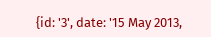{id: '3', date: '15 May 2013,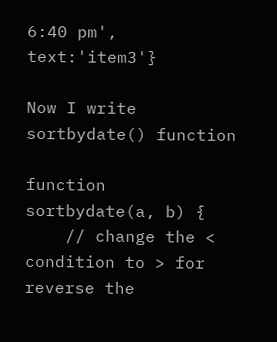6:40 pm', text:'item3'}

Now I write sortbydate() function

function sortbydate(a, b) {
    // change the < condition to > for reverse the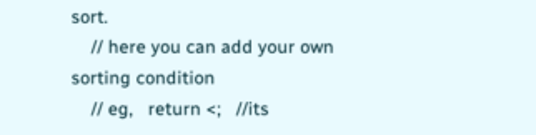sort.
    // here you can add your own sorting condition
    // eg,   return <;   //its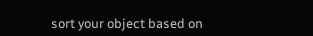sort your object based on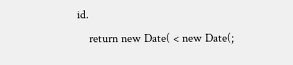id.
    return new Date( < new Date(;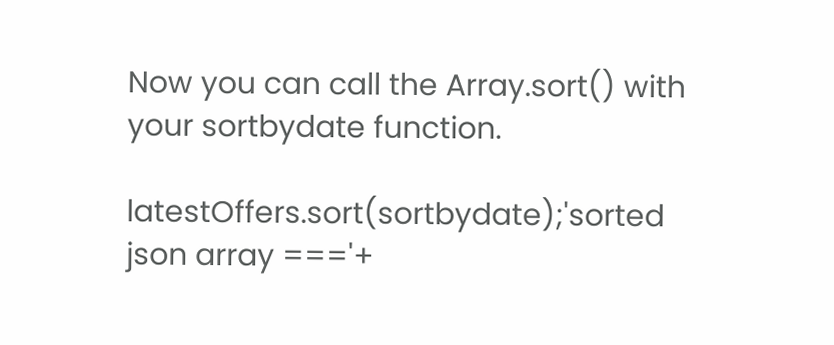Now you can call the Array.sort() with your sortbydate function.

latestOffers.sort(sortbydate);'sorted json array ==='+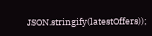JSON.stringify(latestOffers));